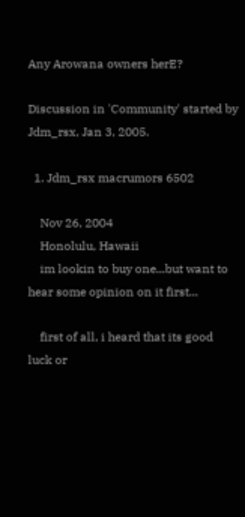Any Arowana owners herE?

Discussion in 'Community' started by Jdm_rsx, Jan 3, 2005.

  1. Jdm_rsx macrumors 6502

    Nov 26, 2004
    Honolulu, Hawaii
    im lookin to buy one...but want to hear some opinion on it first...

    first of all, i heard that its good luck or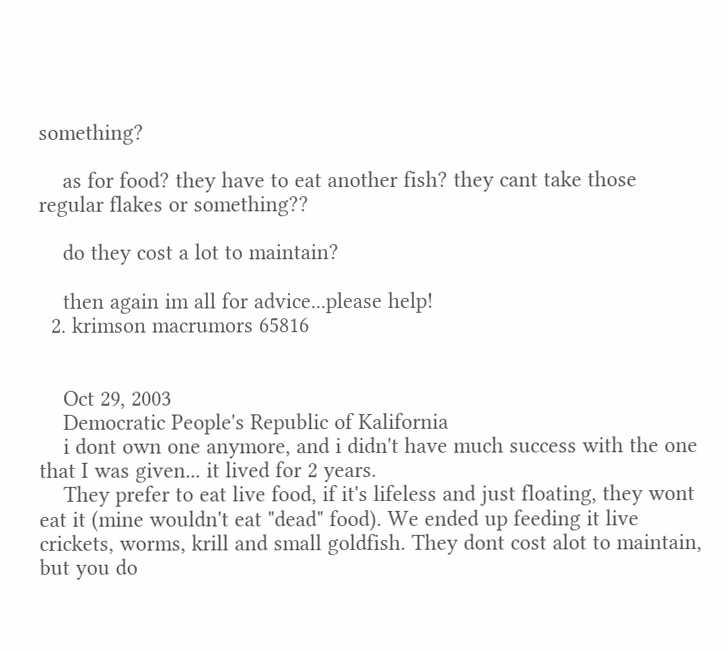something?

    as for food? they have to eat another fish? they cant take those regular flakes or something??

    do they cost a lot to maintain?

    then again im all for advice...please help!
  2. krimson macrumors 65816


    Oct 29, 2003
    Democratic People's Republic of Kalifornia
    i dont own one anymore, and i didn't have much success with the one that I was given... it lived for 2 years.
    They prefer to eat live food, if it's lifeless and just floating, they wont eat it (mine wouldn't eat "dead" food). We ended up feeding it live crickets, worms, krill and small goldfish. They dont cost alot to maintain, but you do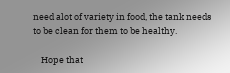need alot of variety in food, the tank needs to be clean for them to be healthy.

    Hope that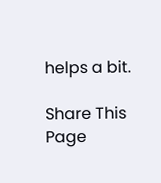helps a bit.

Share This Page